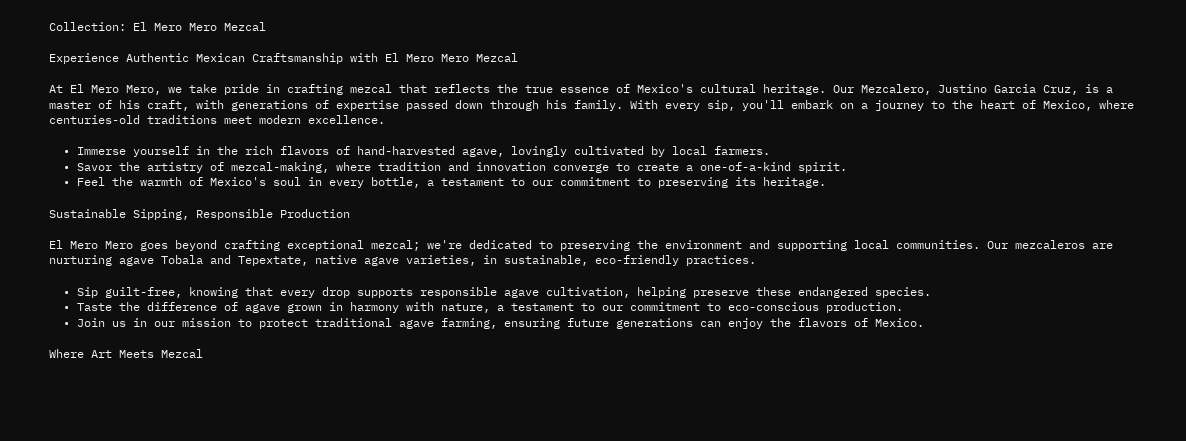Collection: El Mero Mero Mezcal

Experience Authentic Mexican Craftsmanship with El Mero Mero Mezcal

At El Mero Mero, we take pride in crafting mezcal that reflects the true essence of Mexico's cultural heritage. Our Mezcalero, Justino Garcia Cruz, is a master of his craft, with generations of expertise passed down through his family. With every sip, you'll embark on a journey to the heart of Mexico, where centuries-old traditions meet modern excellence.

  • Immerse yourself in the rich flavors of hand-harvested agave, lovingly cultivated by local farmers.
  • Savor the artistry of mezcal-making, where tradition and innovation converge to create a one-of-a-kind spirit.
  • Feel the warmth of Mexico's soul in every bottle, a testament to our commitment to preserving its heritage.

Sustainable Sipping, Responsible Production

El Mero Mero goes beyond crafting exceptional mezcal; we're dedicated to preserving the environment and supporting local communities. Our mezcaleros are nurturing agave Tobala and Tepextate, native agave varieties, in sustainable, eco-friendly practices.

  • Sip guilt-free, knowing that every drop supports responsible agave cultivation, helping preserve these endangered species.
  • Taste the difference of agave grown in harmony with nature, a testament to our commitment to eco-conscious production.
  • Join us in our mission to protect traditional agave farming, ensuring future generations can enjoy the flavors of Mexico.

Where Art Meets Mezcal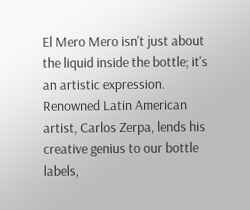El Mero Mero isn't just about the liquid inside the bottle; it's an artistic expression. Renowned Latin American artist, Carlos Zerpa, lends his creative genius to our bottle labels,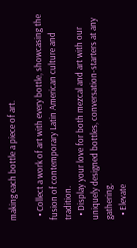making each bottle a piece of art.

  • Collect a work of art with every bottle, showcasing the fusion of contemporary Latin American culture and tradition.
  • Display your love for both mezcal and art with our uniquely designed bottles, conversation-starters at any gathering.
  • Elevate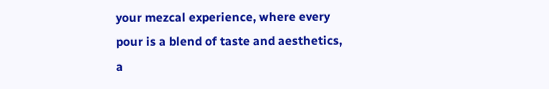your mezcal experience, where every pour is a blend of taste and aesthetics, a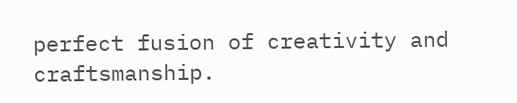perfect fusion of creativity and craftsmanship.